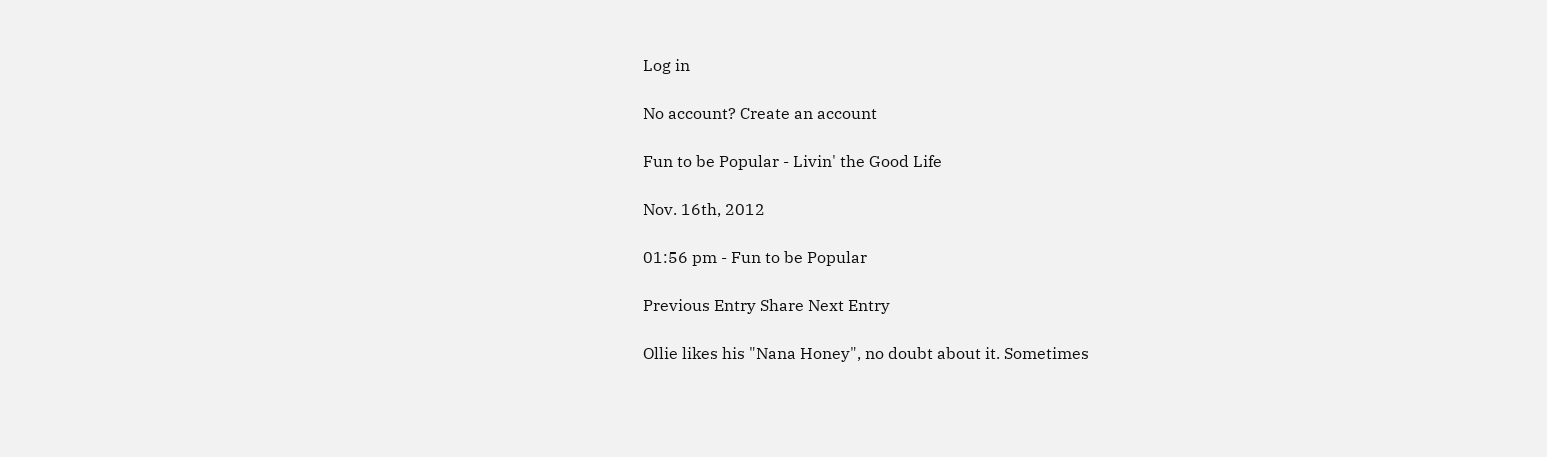Log in

No account? Create an account

Fun to be Popular - Livin' the Good Life

Nov. 16th, 2012

01:56 pm - Fun to be Popular

Previous Entry Share Next Entry

Ollie likes his "Nana Honey", no doubt about it. Sometimes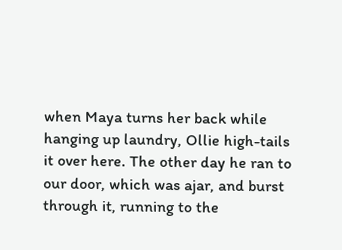when Maya turns her back while hanging up laundry, Ollie high-tails it over here. The other day he ran to our door, which was ajar, and burst through it, running to the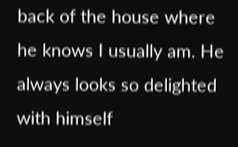back of the house where he knows I usually am. He always looks so delighted with himself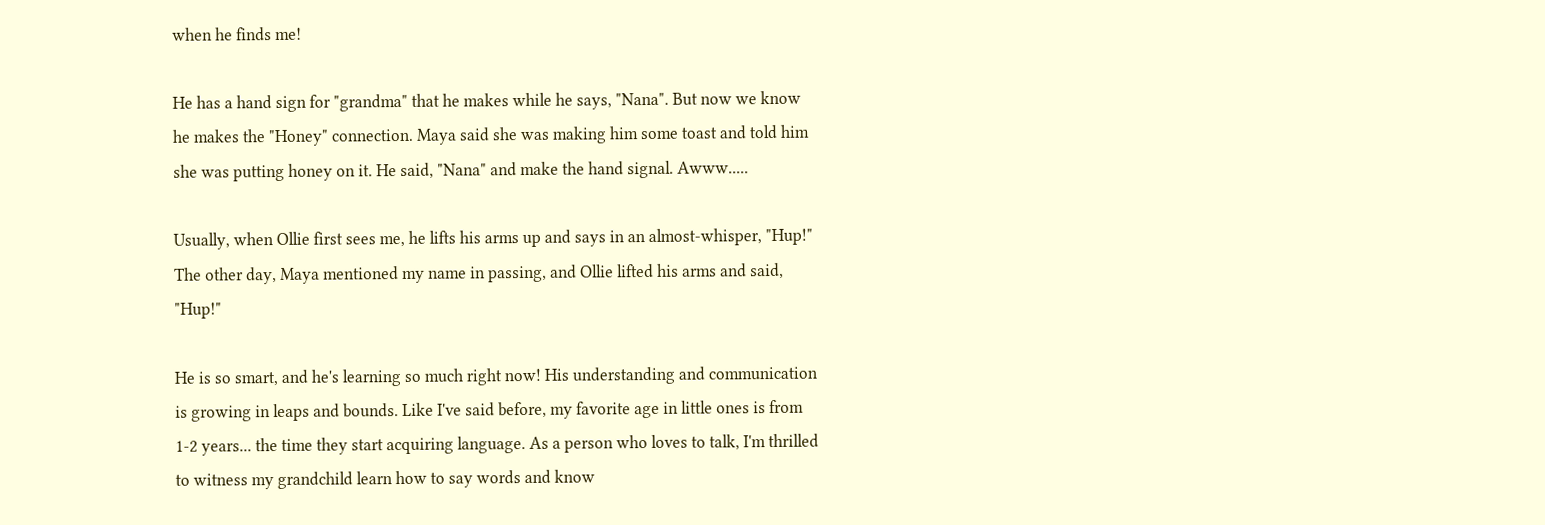when he finds me!

He has a hand sign for "grandma" that he makes while he says, "Nana". But now we know he makes the "Honey" connection. Maya said she was making him some toast and told him she was putting honey on it. He said, "Nana" and make the hand signal. Awww.....

Usually, when Ollie first sees me, he lifts his arms up and says in an almost-whisper, "Hup!"
The other day, Maya mentioned my name in passing, and Ollie lifted his arms and said, "Hup!"

He is so smart, and he's learning so much right now! His understanding and communication is growing in leaps and bounds. Like I've said before, my favorite age in little ones is from 1-2 years... the time they start acquiring language. As a person who loves to talk, I'm thrilled to witness my grandchild learn how to say words and know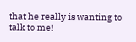that he really is wanting to talk to me!